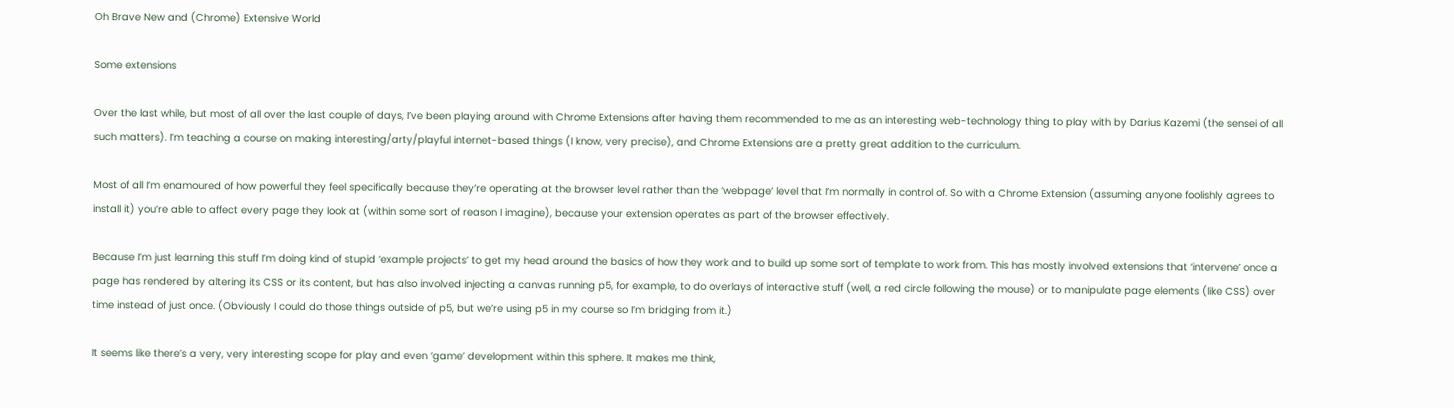Oh Brave New and (Chrome) Extensive World

Some extensions

Over the last while, but most of all over the last couple of days, I’ve been playing around with Chrome Extensions after having them recommended to me as an interesting web-technology thing to play with by Darius Kazemi (the sensei of all such matters). I’m teaching a course on making interesting/arty/playful internet-based things (I know, very precise), and Chrome Extensions are a pretty great addition to the curriculum.

Most of all I’m enamoured of how powerful they feel specifically because they’re operating at the browser level rather than the ‘webpage’ level that I’m normally in control of. So with a Chrome Extension (assuming anyone foolishly agrees to install it) you’re able to affect every page they look at (within some sort of reason I imagine), because your extension operates as part of the browser effectively.

Because I’m just learning this stuff I’m doing kind of stupid ‘example projects’ to get my head around the basics of how they work and to build up some sort of template to work from. This has mostly involved extensions that ‘intervene’ once a page has rendered by altering its CSS or its content, but has also involved injecting a canvas running p5, for example, to do overlays of interactive stuff (well, a red circle following the mouse) or to manipulate page elements (like CSS) over time instead of just once. (Obviously I could do those things outside of p5, but we’re using p5 in my course so I’m bridging from it.)

It seems like there’s a very, very interesting scope for play and even ‘game’ development within this sphere. It makes me think,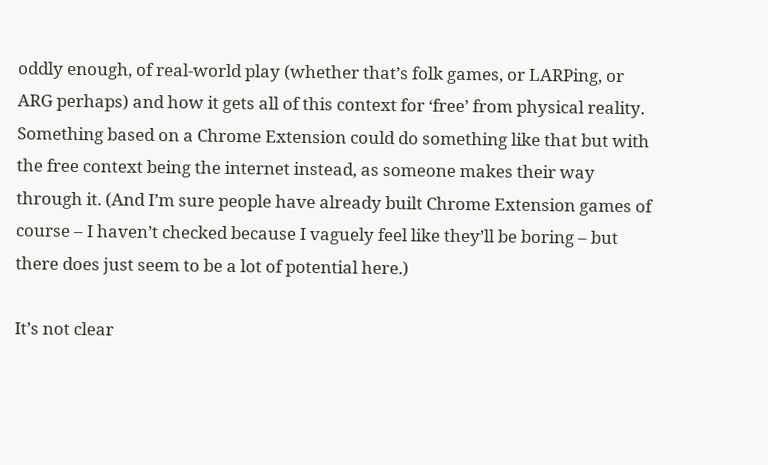oddly enough, of real-world play (whether that’s folk games, or LARPing, or ARG perhaps) and how it gets all of this context for ‘free’ from physical reality. Something based on a Chrome Extension could do something like that but with the free context being the internet instead, as someone makes their way through it. (And I’m sure people have already built Chrome Extension games of course – I haven’t checked because I vaguely feel like they’ll be boring – but there does just seem to be a lot of potential here.)

It’s not clear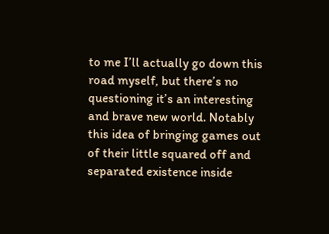to me I’ll actually go down this road myself, but there’s no questioning it’s an interesting and brave new world. Notably this idea of bringing games out of their little squared off and separated existence inside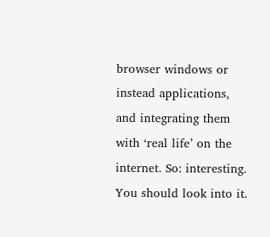browser windows or instead applications, and integrating them with ‘real life’ on the internet. So: interesting. You should look into it.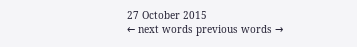27 October 2015
← next words previous words →